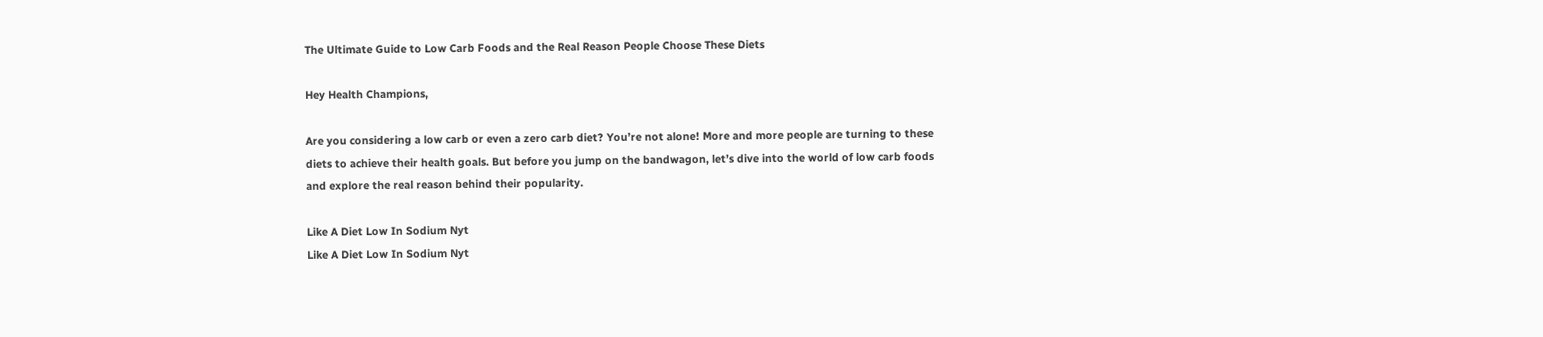The Ultimate Guide to Low Carb Foods and the Real Reason People Choose These Diets

Hey Health Champions,

Are you considering a low carb or even a zero carb diet? You’re not alone! More and more people are turning to these diets to achieve their health goals. But before you jump on the bandwagon, let’s dive into the world of low carb foods and explore the real reason behind their popularity.

Like A Diet Low In Sodium Nyt
Like A Diet Low In Sodium Nyt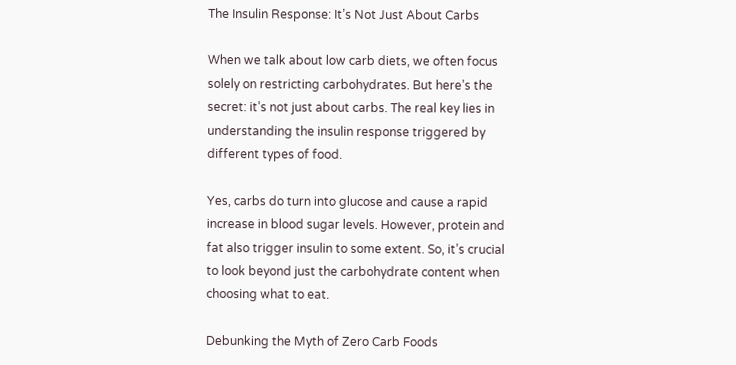The Insulin Response: It’s Not Just About Carbs

When we talk about low carb diets, we often focus solely on restricting carbohydrates. But here’s the secret: it’s not just about carbs. The real key lies in understanding the insulin response triggered by different types of food.

Yes, carbs do turn into glucose and cause a rapid increase in blood sugar levels. However, protein and fat also trigger insulin to some extent. So, it’s crucial to look beyond just the carbohydrate content when choosing what to eat.

Debunking the Myth of Zero Carb Foods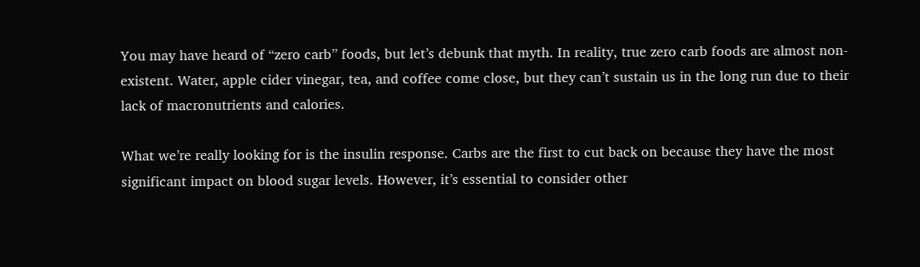You may have heard of “zero carb” foods, but let’s debunk that myth. In reality, true zero carb foods are almost non-existent. Water, apple cider vinegar, tea, and coffee come close, but they can’t sustain us in the long run due to their lack of macronutrients and calories.

What we’re really looking for is the insulin response. Carbs are the first to cut back on because they have the most significant impact on blood sugar levels. However, it’s essential to consider other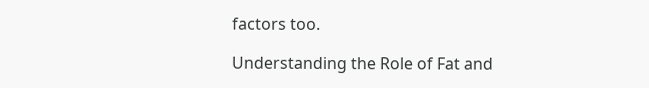factors too.

Understanding the Role of Fat and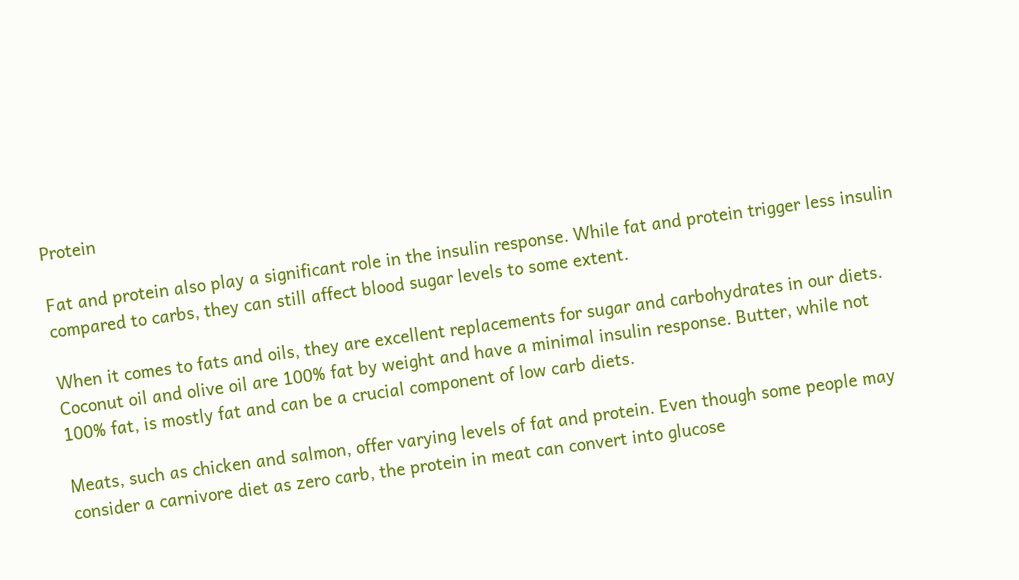Protein

Fat and protein also play a significant role in the insulin response. While fat and protein trigger less insulin compared to carbs, they can still affect blood sugar levels to some extent.

When it comes to fats and oils, they are excellent replacements for sugar and carbohydrates in our diets. Coconut oil and olive oil are 100% fat by weight and have a minimal insulin response. Butter, while not 100% fat, is mostly fat and can be a crucial component of low carb diets.

Meats, such as chicken and salmon, offer varying levels of fat and protein. Even though some people may consider a carnivore diet as zero carb, the protein in meat can convert into glucose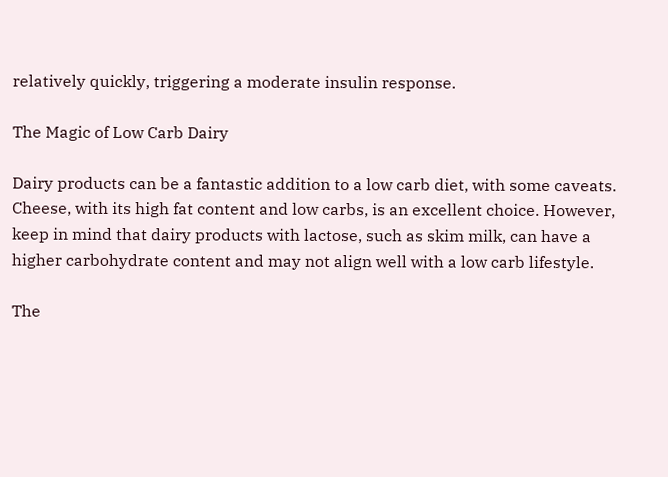relatively quickly, triggering a moderate insulin response.

The Magic of Low Carb Dairy

Dairy products can be a fantastic addition to a low carb diet, with some caveats. Cheese, with its high fat content and low carbs, is an excellent choice. However, keep in mind that dairy products with lactose, such as skim milk, can have a higher carbohydrate content and may not align well with a low carb lifestyle.

The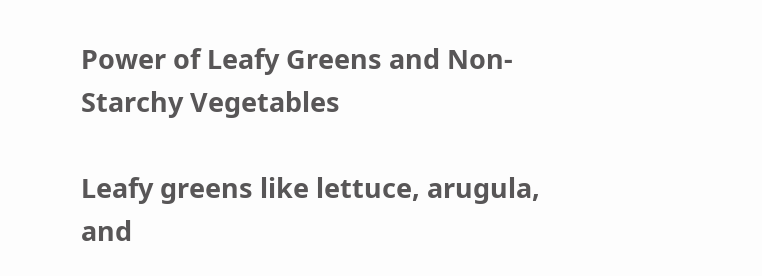Power of Leafy Greens and Non-Starchy Vegetables

Leafy greens like lettuce, arugula, and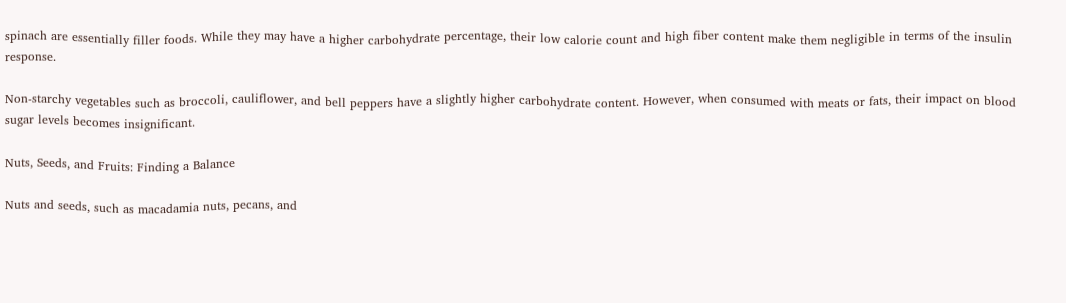spinach are essentially filler foods. While they may have a higher carbohydrate percentage, their low calorie count and high fiber content make them negligible in terms of the insulin response.

Non-starchy vegetables such as broccoli, cauliflower, and bell peppers have a slightly higher carbohydrate content. However, when consumed with meats or fats, their impact on blood sugar levels becomes insignificant.

Nuts, Seeds, and Fruits: Finding a Balance

Nuts and seeds, such as macadamia nuts, pecans, and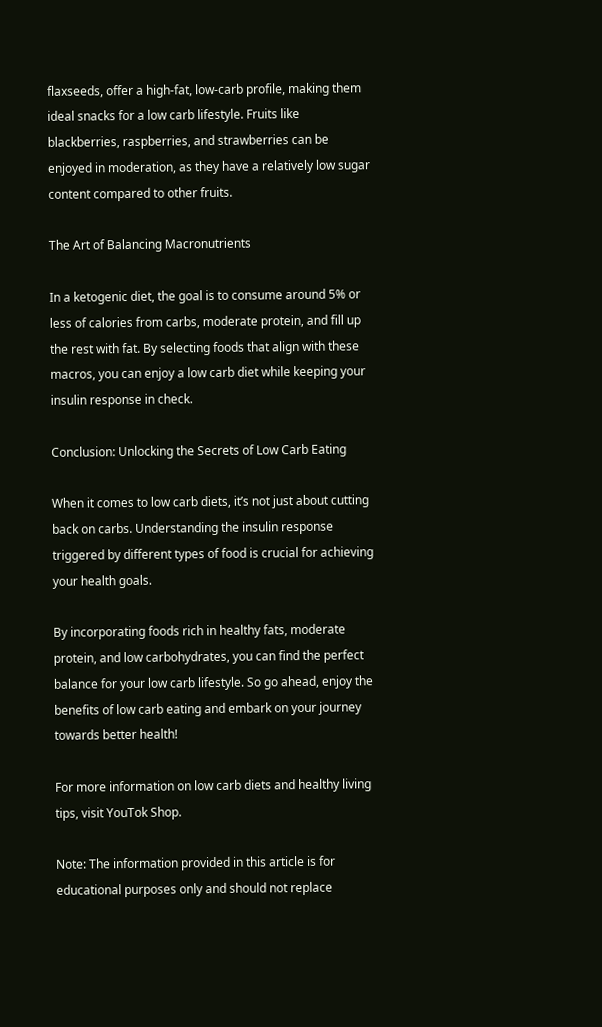flaxseeds, offer a high-fat, low-carb profile, making them ideal snacks for a low carb lifestyle. Fruits like blackberries, raspberries, and strawberries can be enjoyed in moderation, as they have a relatively low sugar content compared to other fruits.

The Art of Balancing Macronutrients

In a ketogenic diet, the goal is to consume around 5% or less of calories from carbs, moderate protein, and fill up the rest with fat. By selecting foods that align with these macros, you can enjoy a low carb diet while keeping your insulin response in check.

Conclusion: Unlocking the Secrets of Low Carb Eating

When it comes to low carb diets, it’s not just about cutting back on carbs. Understanding the insulin response triggered by different types of food is crucial for achieving your health goals.

By incorporating foods rich in healthy fats, moderate protein, and low carbohydrates, you can find the perfect balance for your low carb lifestyle. So go ahead, enjoy the benefits of low carb eating and embark on your journey towards better health!

For more information on low carb diets and healthy living tips, visit YouTok Shop.

Note: The information provided in this article is for educational purposes only and should not replace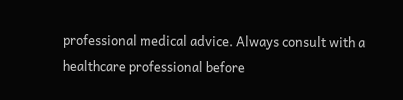professional medical advice. Always consult with a healthcare professional before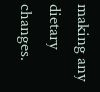making any dietary changes.